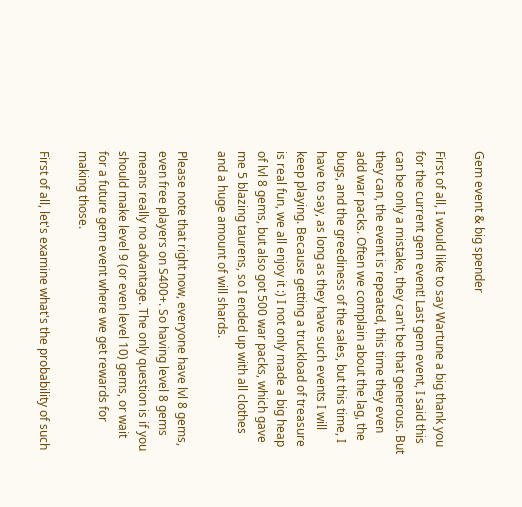Gem event & big spender

First of all, I would like to say Wartune a big thank you for the current gem event! Last gem event, I said this can be only a mistake, they can't be that generous. But they can, the event is repeated, this time they even add war packs. Often we complain about the lag, the bugs, and the greediness of the sales, but this time, I have to say, as long as they have such events I will keep playing. Because getting a truckload of treasure is real fun, we all enjoy it :) I not only made a big heap of lvl 8 gems, but also got 500 war packs, which gave me 5 blazing taurens, so I ended up with all clothes and a huge amount of will shards.

Please note that right now, everyone have lvl 8 gems, even free players on S400+. So having level 8 gems means really no advantage. The only question is if you should make level 9 (or even level 10) gems, or wait for a future gem event where we get rewards for making those.

First of all, let's examine what's the probability of such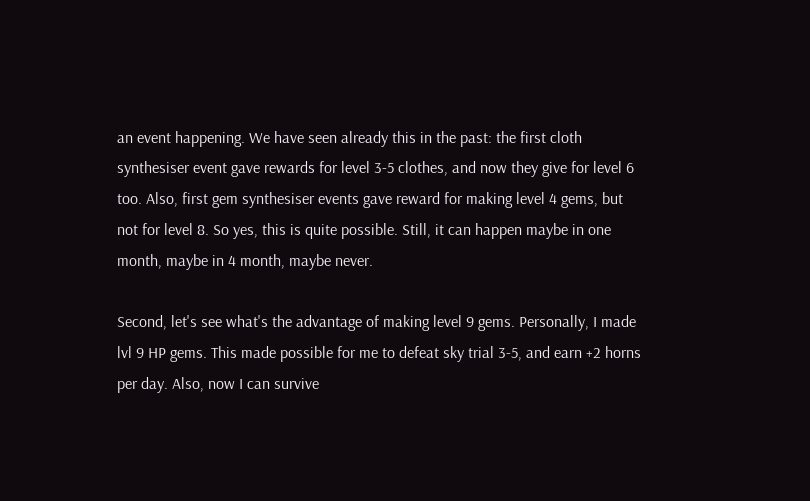an event happening. We have seen already this in the past: the first cloth synthesiser event gave rewards for level 3-5 clothes, and now they give for level 6 too. Also, first gem synthesiser events gave reward for making level 4 gems, but not for level 8. So yes, this is quite possible. Still, it can happen maybe in one month, maybe in 4 month, maybe never.

Second, let's see what's the advantage of making level 9 gems. Personally, I made lvl 9 HP gems. This made possible for me to defeat sky trial 3-5, and earn +2 horns per day. Also, now I can survive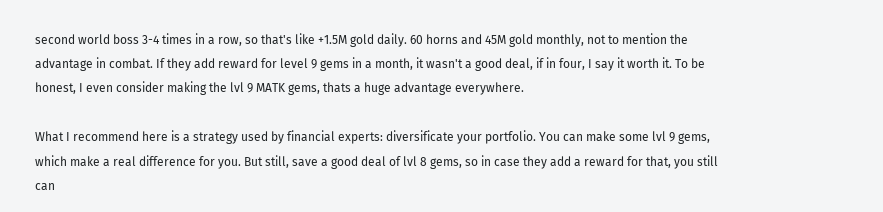second world boss 3-4 times in a row, so that's like +1.5M gold daily. 60 horns and 45M gold monthly, not to mention the advantage in combat. If they add reward for level 9 gems in a month, it wasn't a good deal, if in four, I say it worth it. To be honest, I even consider making the lvl 9 MATK gems, thats a huge advantage everywhere.

What I recommend here is a strategy used by financial experts: diversificate your portfolio. You can make some lvl 9 gems, which make a real difference for you. But still, save a good deal of lvl 8 gems, so in case they add a reward for that, you still can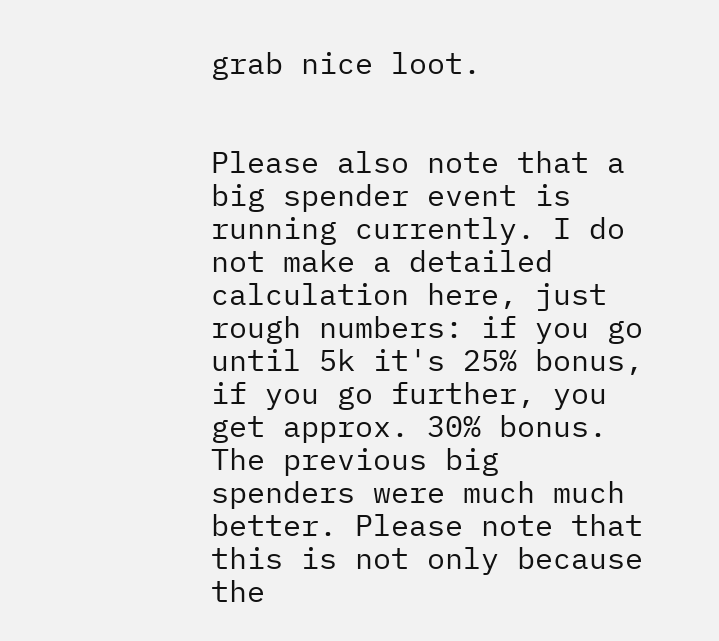grab nice loot.


Please also note that a big spender event is running currently. I do not make a detailed calculation here, just rough numbers: if you go until 5k it's 25% bonus, if you go further, you get approx. 30% bonus. The previous big spenders were much much better. Please note that this is not only because the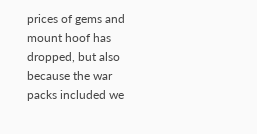prices of gems and mount hoof has dropped, but also because the war packs included we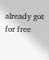already got for free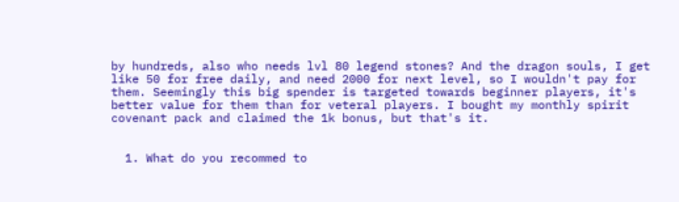by hundreds, also who needs lvl 80 legend stones? And the dragon souls, I get like 50 for free daily, and need 2000 for next level, so I wouldn't pay for them. Seemingly this big spender is targeted towards beginner players, it's better value for them than for veteral players. I bought my monthly spirit covenant pack and claimed the 1k bonus, but that's it.


  1. What do you recommed to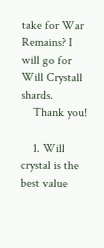take for War Remains? I will go for Will Crystall shards.
    Thank you!

    1. Will crystal is the best value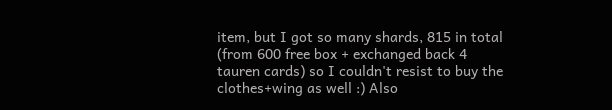item, but I got so many shards, 815 in total (from 600 free box + exchanged back 4 tauren cards) so I couldn't resist to buy the clothes+wing as well :) Also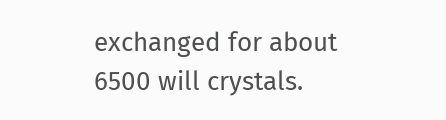exchanged for about 6500 will crystals.